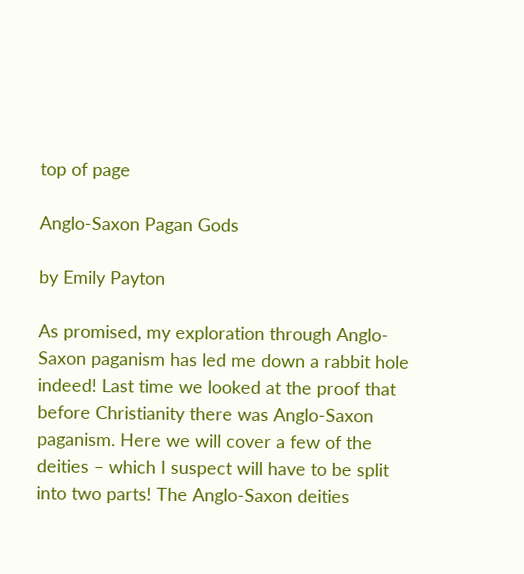top of page

Anglo-Saxon Pagan Gods

by Emily Payton

As promised, my exploration through Anglo-Saxon paganism has led me down a rabbit hole indeed! Last time we looked at the proof that before Christianity there was Anglo-Saxon paganism. Here we will cover a few of the deities – which I suspect will have to be split into two parts! The Anglo-Saxon deities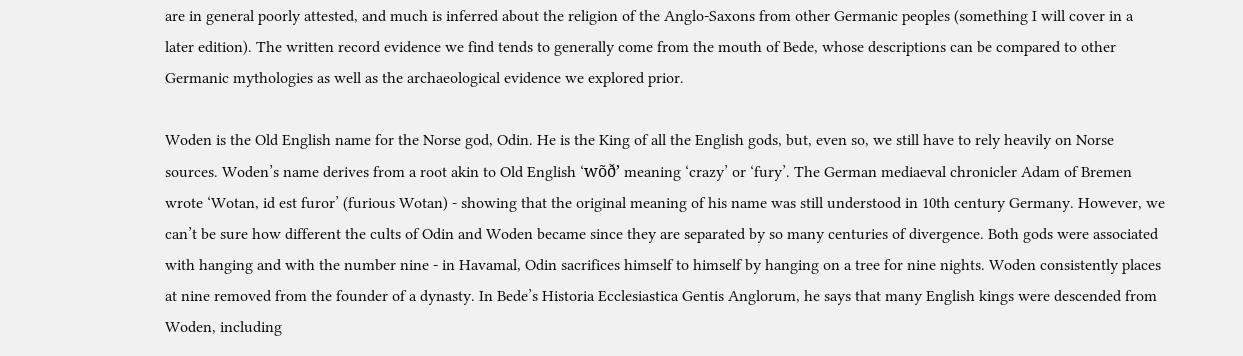are in general poorly attested, and much is inferred about the religion of the Anglo-Saxons from other Germanic peoples (something I will cover in a later edition). The written record evidence we find tends to generally come from the mouth of Bede, whose descriptions can be compared to other Germanic mythologies as well as the archaeological evidence we explored prior.

Woden is the Old English name for the Norse god, Odin. He is the King of all the English gods, but, even so, we still have to rely heavily on Norse sources. Woden’s name derives from a root akin to Old English ‘wõð’ meaning ‘crazy’ or ‘fury’. The German mediaeval chronicler Adam of Bremen wrote ‘Wotan, id est furor’ (furious Wotan) - showing that the original meaning of his name was still understood in 10th century Germany. However, we can’t be sure how different the cults of Odin and Woden became since they are separated by so many centuries of divergence. Both gods were associated with hanging and with the number nine - in Havamal, Odin sacrifices himself to himself by hanging on a tree for nine nights. Woden consistently places at nine removed from the founder of a dynasty. In Bede’s Historia Ecclesiastica Gentis Anglorum, he says that many English kings were descended from Woden, including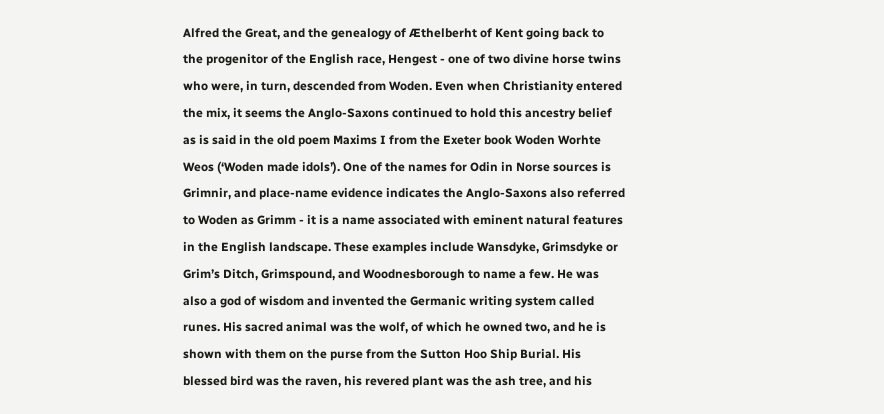Alfred the Great, and the genealogy of Æthelberht of Kent going back to the progenitor of the English race, Hengest - one of two divine horse twins who were, in turn, descended from Woden. Even when Christianity entered the mix, it seems the Anglo-Saxons continued to hold this ancestry belief as is said in the old poem Maxims I from the Exeter book Woden Worhte Weos (‘Woden made idols’). One of the names for Odin in Norse sources is Grimnir, and place-name evidence indicates the Anglo-Saxons also referred to Woden as Grimm - it is a name associated with eminent natural features in the English landscape. These examples include Wansdyke, Grimsdyke or Grim’s Ditch, Grimspound, and Woodnesborough to name a few. He was also a god of wisdom and invented the Germanic writing system called runes. His sacred animal was the wolf, of which he owned two, and he is shown with them on the purse from the Sutton Hoo Ship Burial. His blessed bird was the raven, his revered plant was the ash tree, and his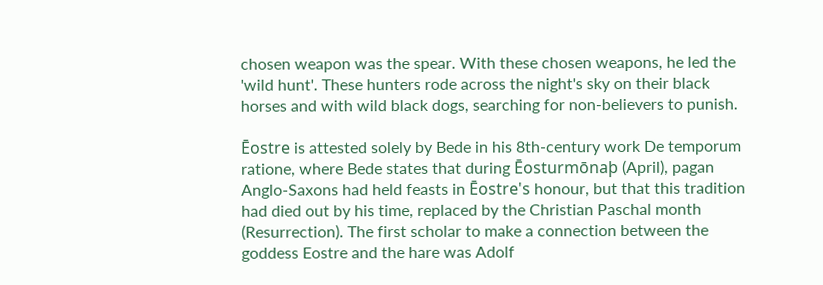chosen weapon was the spear. With these chosen weapons, he led the 'wild hunt'. These hunters rode across the night's sky on their black horses and with wild black dogs, searching for non-believers to punish.

Ēostre is attested solely by Bede in his 8th-century work De temporum ratione, where Bede states that during Ēosturmōnaþ (April), pagan Anglo-Saxons had held feasts in Ēostre's honour, but that this tradition had died out by his time, replaced by the Christian Paschal month (Resurrection). The first scholar to make a connection between the goddess Eostre and the hare was Adolf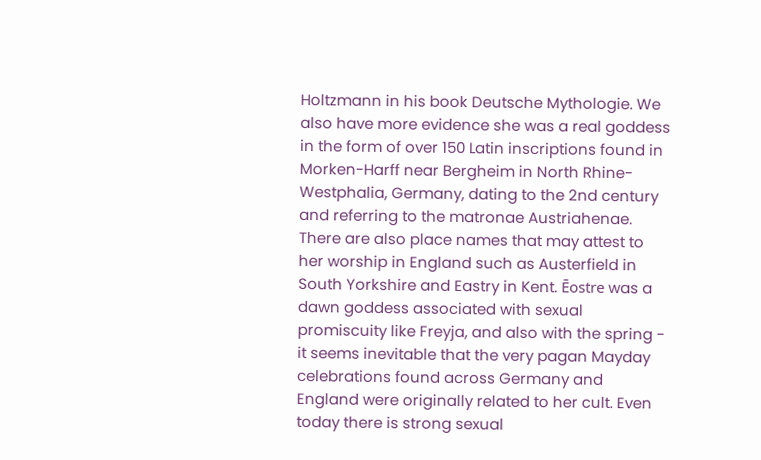Holtzmann in his book Deutsche Mythologie. We also have more evidence she was a real goddess in the form of over 150 Latin inscriptions found in Morken-Harff near Bergheim in North Rhine-Westphalia, Germany, dating to the 2nd century and referring to the matronae Austriahenae. There are also place names that may attest to her worship in England such as Austerfield in South Yorkshire and Eastry in Kent. Ēostre was a dawn goddess associated with sexual promiscuity like Freyja, and also with the spring - it seems inevitable that the very pagan Mayday celebrations found across Germany and England were originally related to her cult. Even today there is strong sexual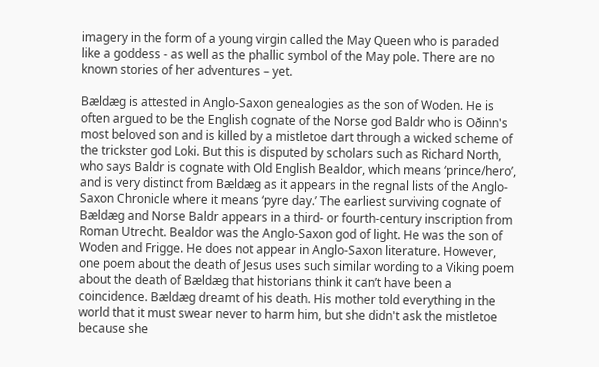imagery in the form of a young virgin called the May Queen who is paraded like a goddess - as well as the phallic symbol of the May pole. There are no known stories of her adventures – yet.

Bældæg is attested in Anglo-Saxon genealogies as the son of Woden. He is often argued to be the English cognate of the Norse god Baldr who is Oðinn's most beloved son and is killed by a mistletoe dart through a wicked scheme of the trickster god Loki. But this is disputed by scholars such as Richard North, who says Baldr is cognate with Old English Bealdor, which means ‘prince/hero’, and is very distinct from Bældæg as it appears in the regnal lists of the Anglo-Saxon Chronicle where it means ‘pyre day.’ The earliest surviving cognate of Bældæg and Norse Baldr appears in a third- or fourth-century inscription from Roman Utrecht. Bealdor was the Anglo-Saxon god of light. He was the son of Woden and Frigge. He does not appear in Anglo-Saxon literature. However, one poem about the death of Jesus uses such similar wording to a Viking poem about the death of Bældæg that historians think it can’t have been a coincidence. Bældæg dreamt of his death. His mother told everything in the world that it must swear never to harm him, but she didn't ask the mistletoe because she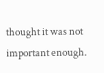thought it was not important enough.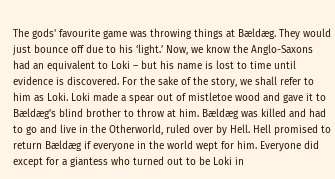The gods' favourite game was throwing things at Bældæg. They would just bounce off due to his ‘light.’ Now, we know the Anglo-Saxons had an equivalent to Loki – but his name is lost to time until evidence is discovered. For the sake of the story, we shall refer to him as Loki. Loki made a spear out of mistletoe wood and gave it to Bældæg’s blind brother to throw at him. Bældæg was killed and had to go and live in the Otherworld, ruled over by Hell. Hell promised to return Bældæg if everyone in the world wept for him. Everyone did except for a giantess who turned out to be Loki in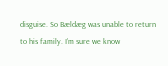disguise. So Bældæg was unable to return to his family. I’m sure we know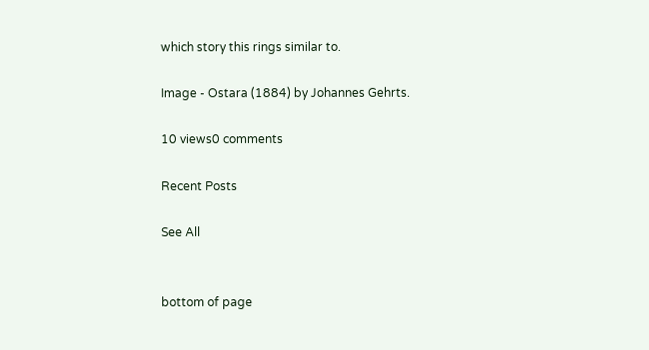which story this rings similar to.

Image - Ostara (1884) by Johannes Gehrts.

10 views0 comments

Recent Posts

See All


bottom of page